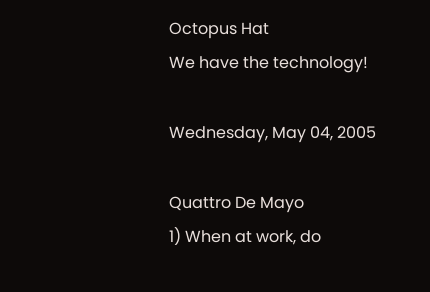Octopus Hat
We have the technology!

Wednesday, May 04, 2005

Quattro De Mayo
1) When at work, do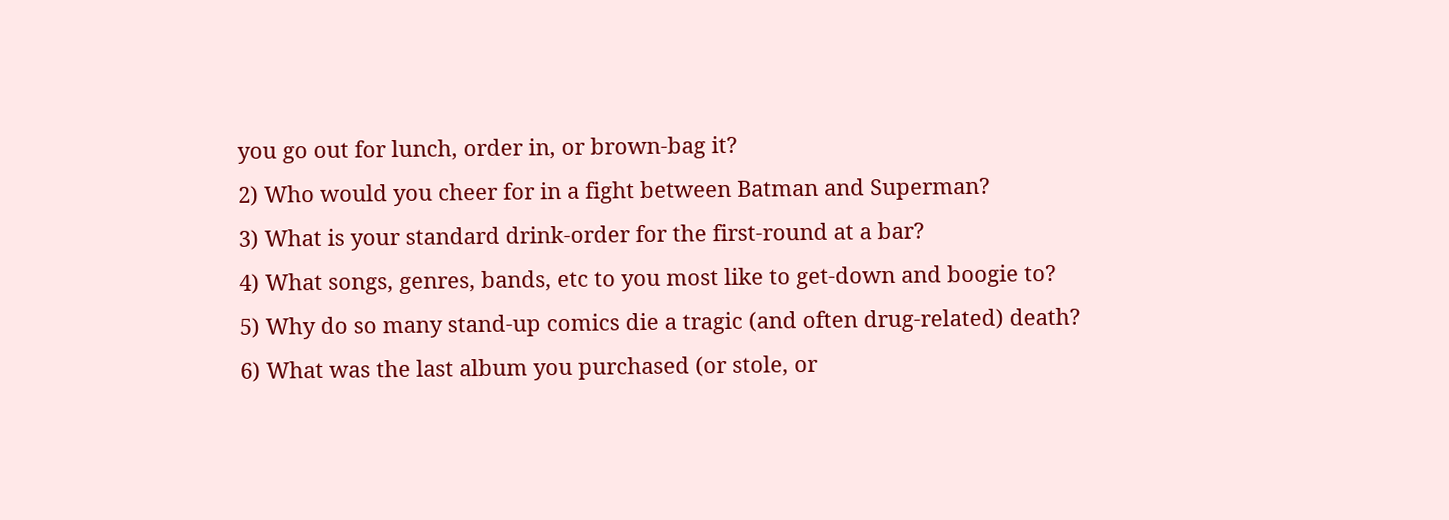you go out for lunch, order in, or brown-bag it?
2) Who would you cheer for in a fight between Batman and Superman?
3) What is your standard drink-order for the first-round at a bar?
4) What songs, genres, bands, etc to you most like to get-down and boogie to?
5) Why do so many stand-up comics die a tragic (and often drug-related) death?
6) What was the last album you purchased (or stole, or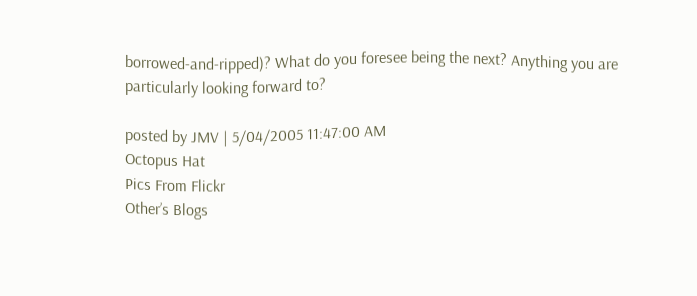borrowed-and-ripped)? What do you foresee being the next? Anything you are particularly looking forward to?

posted by JMV | 5/04/2005 11:47:00 AM
Octopus Hat
Pics From Flickr
Other’s Blogs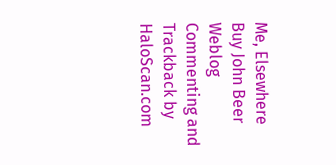Me, Elsewhere
Buy John Beer
Weblog Commenting and Trackback by HaloScan.com